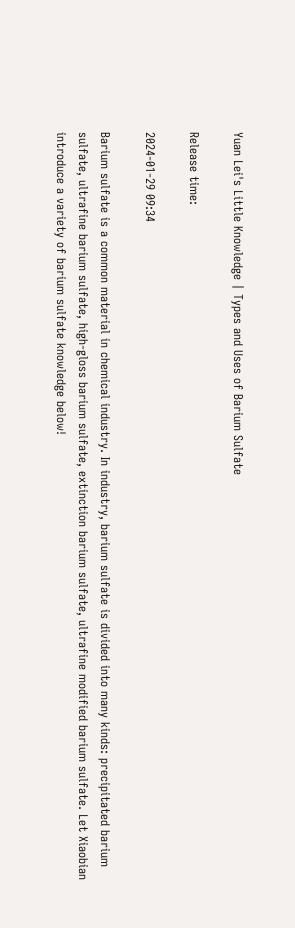Yuan Lei's Little Knowledge | Types and Uses of Barium Sulfate

Release time:

2024-01-29 09:34

Barium sulfate is a common material in chemical industry. In industry, barium sulfate is divided into many kinds: precipitated barium sulfate, ultrafine barium sulfate, high-gloss barium sulfate, extinction barium sulfate, ultrafine modified barium sulfate. Let Xiaobian introduce a variety of barium sulfate knowledge below!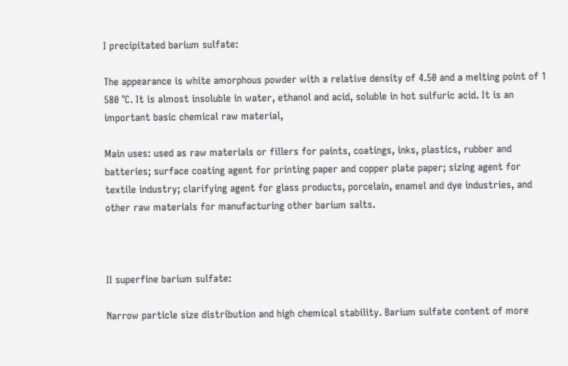I precipitated barium sulfate:

The appearance is white amorphous powder with a relative density of 4.50 and a melting point of 1 580 ℃. It is almost insoluble in water, ethanol and acid, soluble in hot sulfuric acid. It is an important basic chemical raw material,

Main uses: used as raw materials or fillers for paints, coatings, inks, plastics, rubber and batteries; surface coating agent for printing paper and copper plate paper; sizing agent for textile industry; clarifying agent for glass products, porcelain, enamel and dye industries, and other raw materials for manufacturing other barium salts.



II superfine barium sulfate:

Narrow particle size distribution and high chemical stability. Barium sulfate content of more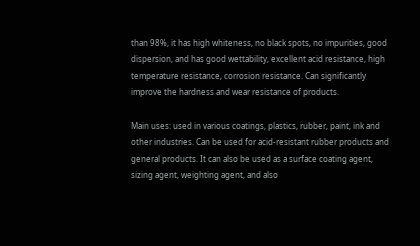than 98%, it has high whiteness, no black spots, no impurities, good dispersion, and has good wettability, excellent acid resistance, high temperature resistance, corrosion resistance. Can significantly improve the hardness and wear resistance of products.

Main uses: used in various coatings, plastics, rubber, paint, ink and other industries. Can be used for acid-resistant rubber products and general products. It can also be used as a surface coating agent, sizing agent, weighting agent, and also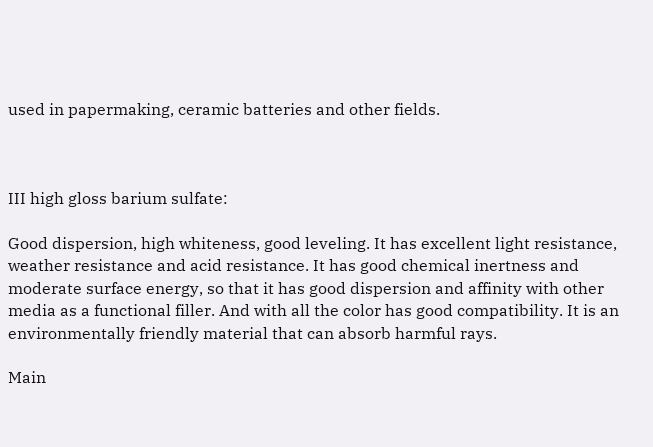used in papermaking, ceramic batteries and other fields.



III high gloss barium sulfate:

Good dispersion, high whiteness, good leveling. It has excellent light resistance, weather resistance and acid resistance. It has good chemical inertness and moderate surface energy, so that it has good dispersion and affinity with other media as a functional filler. And with all the color has good compatibility. It is an environmentally friendly material that can absorb harmful rays.

Main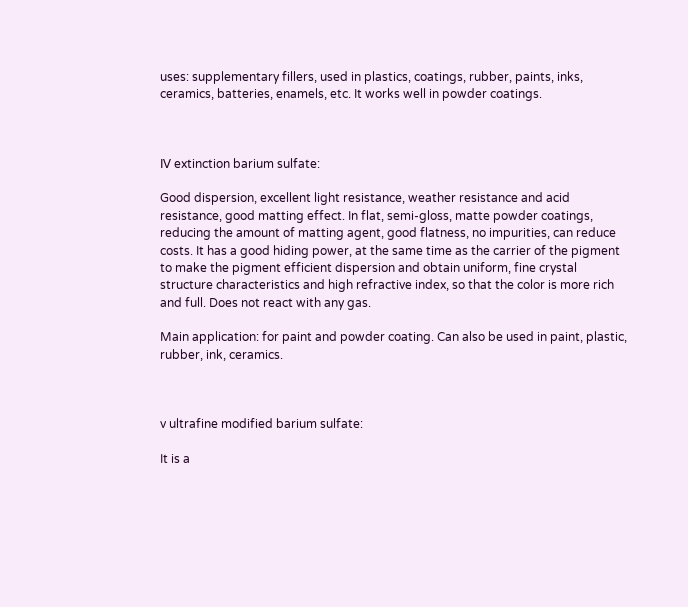uses: supplementary fillers, used in plastics, coatings, rubber, paints, inks, ceramics, batteries, enamels, etc. It works well in powder coatings.



Ⅳ extinction barium sulfate:

Good dispersion, excellent light resistance, weather resistance and acid resistance, good matting effect. In flat, semi-gloss, matte powder coatings, reducing the amount of matting agent, good flatness, no impurities, can reduce costs. It has a good hiding power, at the same time as the carrier of the pigment to make the pigment efficient dispersion and obtain uniform, fine crystal structure characteristics and high refractive index, so that the color is more rich and full. Does not react with any gas.

Main application: for paint and powder coating. Can also be used in paint, plastic, rubber, ink, ceramics.



v ultrafine modified barium sulfate:

It is a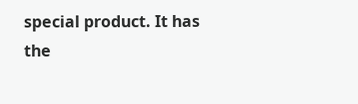special product. It has the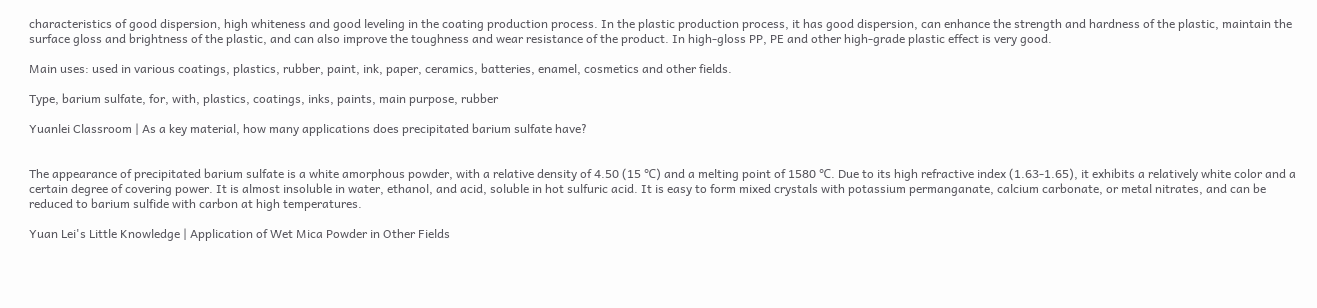characteristics of good dispersion, high whiteness and good leveling in the coating production process. In the plastic production process, it has good dispersion, can enhance the strength and hardness of the plastic, maintain the surface gloss and brightness of the plastic, and can also improve the toughness and wear resistance of the product. In high-gloss PP, PE and other high-grade plastic effect is very good.

Main uses: used in various coatings, plastics, rubber, paint, ink, paper, ceramics, batteries, enamel, cosmetics and other fields.

Type, barium sulfate, for, with, plastics, coatings, inks, paints, main purpose, rubber

Yuanlei Classroom | As a key material, how many applications does precipitated barium sulfate have?


The appearance of precipitated barium sulfate is a white amorphous powder, with a relative density of 4.50 (15 ℃) and a melting point of 1580 ℃. Due to its high refractive index (1.63-1.65), it exhibits a relatively white color and a certain degree of covering power. It is almost insoluble in water, ethanol, and acid, soluble in hot sulfuric acid. It is easy to form mixed crystals with potassium permanganate, calcium carbonate, or metal nitrates, and can be reduced to barium sulfide with carbon at high temperatures.

Yuan Lei's Little Knowledge | Application of Wet Mica Powder in Other Fields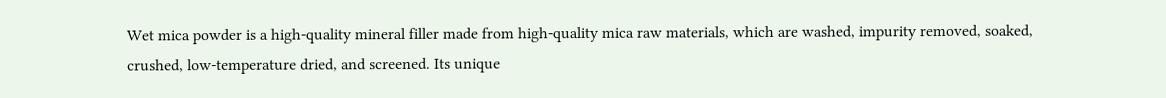Wet mica powder is a high-quality mineral filler made from high-quality mica raw materials, which are washed, impurity removed, soaked, crushed, low-temperature dried, and screened. Its unique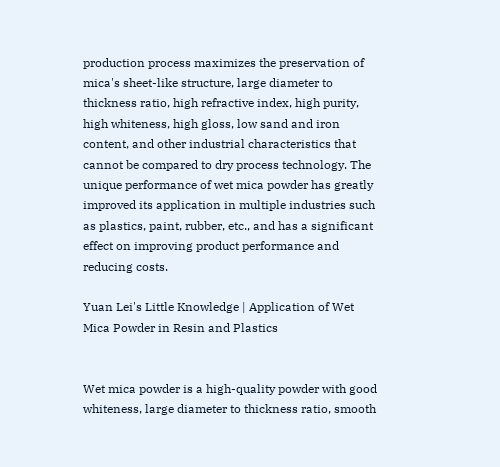production process maximizes the preservation of mica's sheet-like structure, large diameter to thickness ratio, high refractive index, high purity, high whiteness, high gloss, low sand and iron content, and other industrial characteristics that cannot be compared to dry process technology. The unique performance of wet mica powder has greatly improved its application in multiple industries such as plastics, paint, rubber, etc., and has a significant effect on improving product performance and reducing costs.

Yuan Lei's Little Knowledge | Application of Wet Mica Powder in Resin and Plastics


Wet mica powder is a high-quality powder with good whiteness, large diameter to thickness ratio, smooth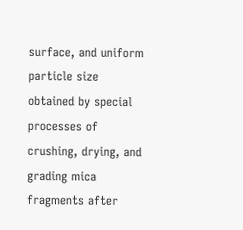surface, and uniform particle size obtained by special processes of crushing, drying, and grading mica fragments after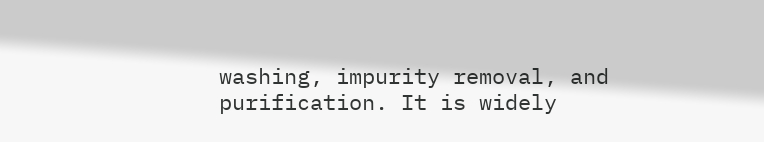washing, impurity removal, and purification. It is widely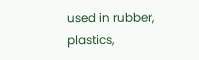used in rubber, plastics,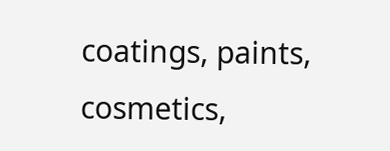coatings, paints, cosmetics,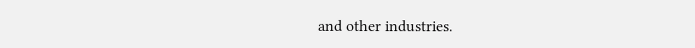and other industries.